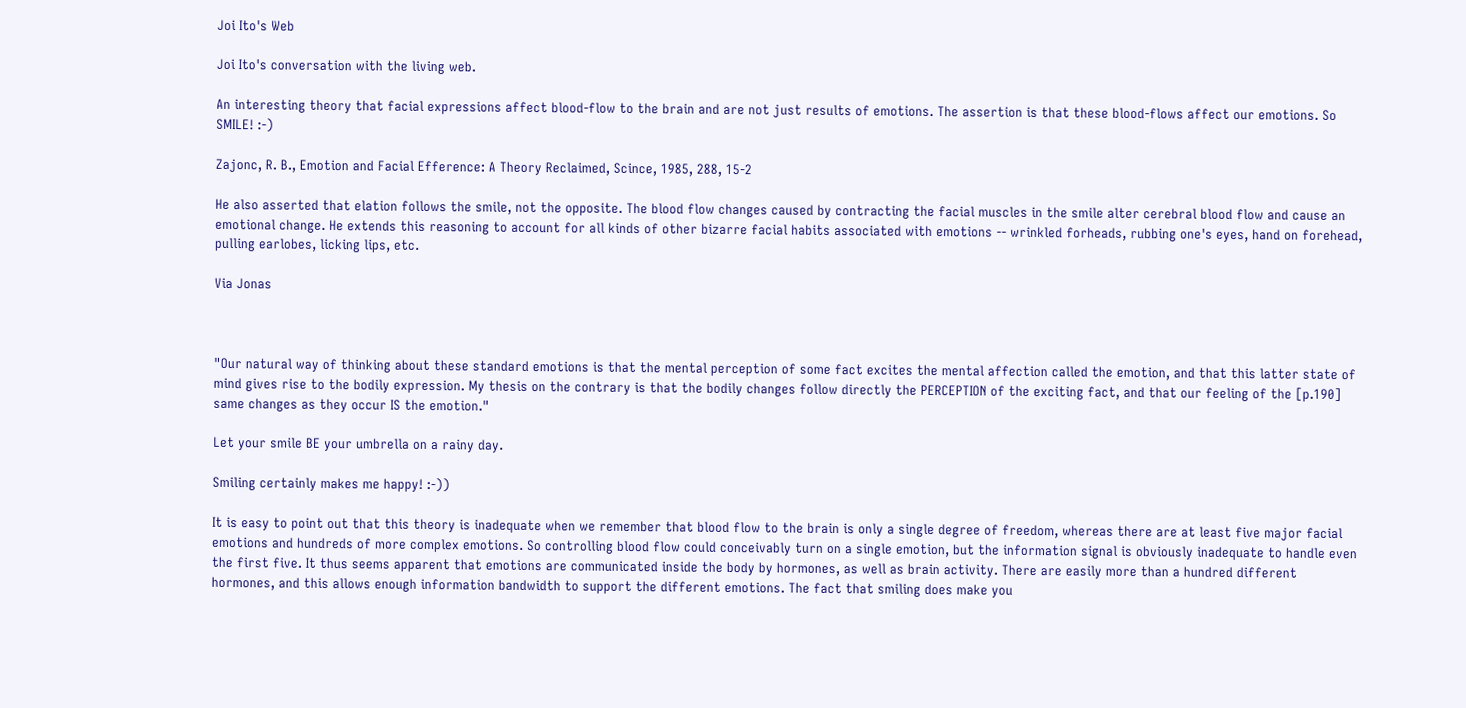Joi Ito's Web

Joi Ito's conversation with the living web.

An interesting theory that facial expressions affect blood-flow to the brain and are not just results of emotions. The assertion is that these blood-flows affect our emotions. So SMILE! :-)

Zajonc, R. B., Emotion and Facial Efference: A Theory Reclaimed, Scince, 1985, 288, 15-2

He also asserted that elation follows the smile, not the opposite. The blood flow changes caused by contracting the facial muscles in the smile alter cerebral blood flow and cause an emotional change. He extends this reasoning to account for all kinds of other bizarre facial habits associated with emotions -- wrinkled forheads, rubbing one's eyes, hand on forehead, pulling earlobes, licking lips, etc.

Via Jonas



"Our natural way of thinking about these standard emotions is that the mental perception of some fact excites the mental affection called the emotion, and that this latter state of mind gives rise to the bodily expression. My thesis on the contrary is that the bodily changes follow directly the PERCEPTION of the exciting fact, and that our feeling of the [p.190] same changes as they occur IS the emotion."

Let your smile BE your umbrella on a rainy day.

Smiling certainly makes me happy! :-))

It is easy to point out that this theory is inadequate when we remember that blood flow to the brain is only a single degree of freedom, whereas there are at least five major facial emotions and hundreds of more complex emotions. So controlling blood flow could conceivably turn on a single emotion, but the information signal is obviously inadequate to handle even the first five. It thus seems apparent that emotions are communicated inside the body by hormones, as well as brain activity. There are easily more than a hundred different hormones, and this allows enough information bandwidth to support the different emotions. The fact that smiling does make you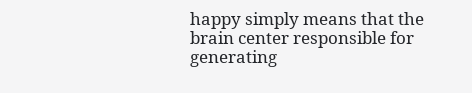happy simply means that the brain center responsible for generating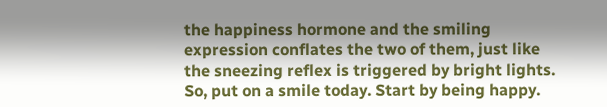the happiness hormone and the smiling expression conflates the two of them, just like the sneezing reflex is triggered by bright lights. So, put on a smile today. Start by being happy.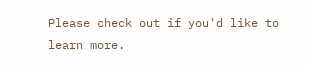Please check out if you'd like to learn more.